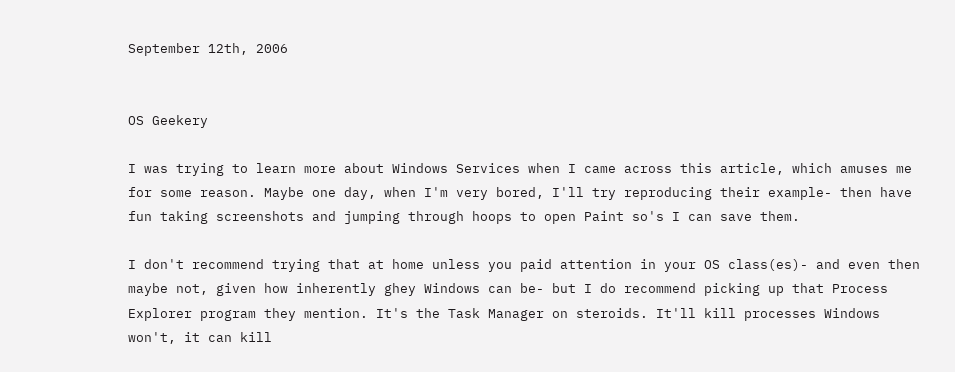September 12th, 2006


OS Geekery

I was trying to learn more about Windows Services when I came across this article, which amuses me for some reason. Maybe one day, when I'm very bored, I'll try reproducing their example- then have fun taking screenshots and jumping through hoops to open Paint so's I can save them.

I don't recommend trying that at home unless you paid attention in your OS class(es)- and even then maybe not, given how inherently ghey Windows can be- but I do recommend picking up that Process Explorer program they mention. It's the Task Manager on steroids. It'll kill processes Windows won't, it can kill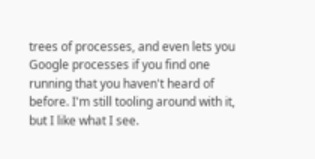trees of processes, and even lets you Google processes if you find one running that you haven't heard of before. I'm still tooling around with it, but I like what I see.